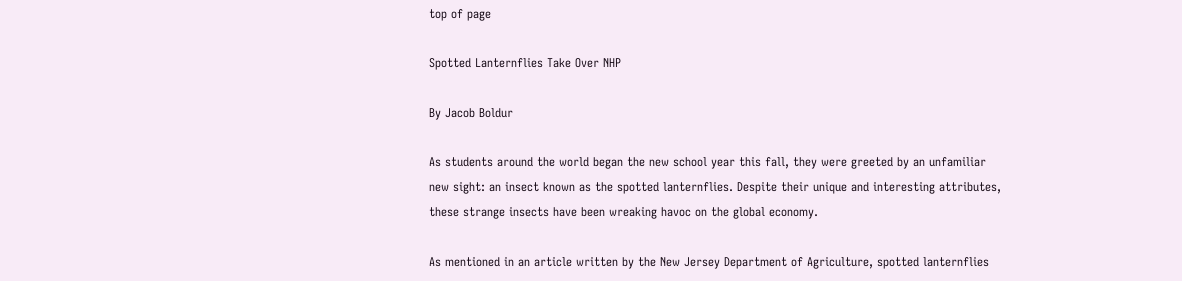top of page

Spotted Lanternflies Take Over NHP

By Jacob Boldur

As students around the world began the new school year this fall, they were greeted by an unfamiliar new sight: an insect known as the spotted lanternflies. Despite their unique and interesting attributes, these strange insects have been wreaking havoc on the global economy.

As mentioned in an article written by the New Jersey Department of Agriculture, spotted lanternflies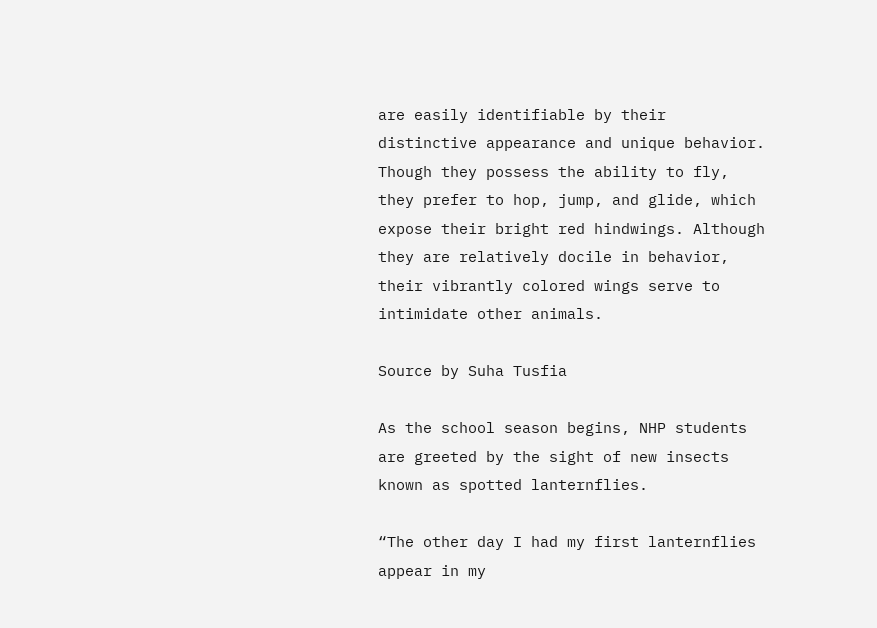are easily identifiable by their distinctive appearance and unique behavior. Though they possess the ability to fly, they prefer to hop, jump, and glide, which expose their bright red hindwings. Although they are relatively docile in behavior, their vibrantly colored wings serve to intimidate other animals.

Source by Suha Tusfia

As the school season begins, NHP students are greeted by the sight of new insects known as spotted lanternflies.

“The other day I had my first lanternflies appear in my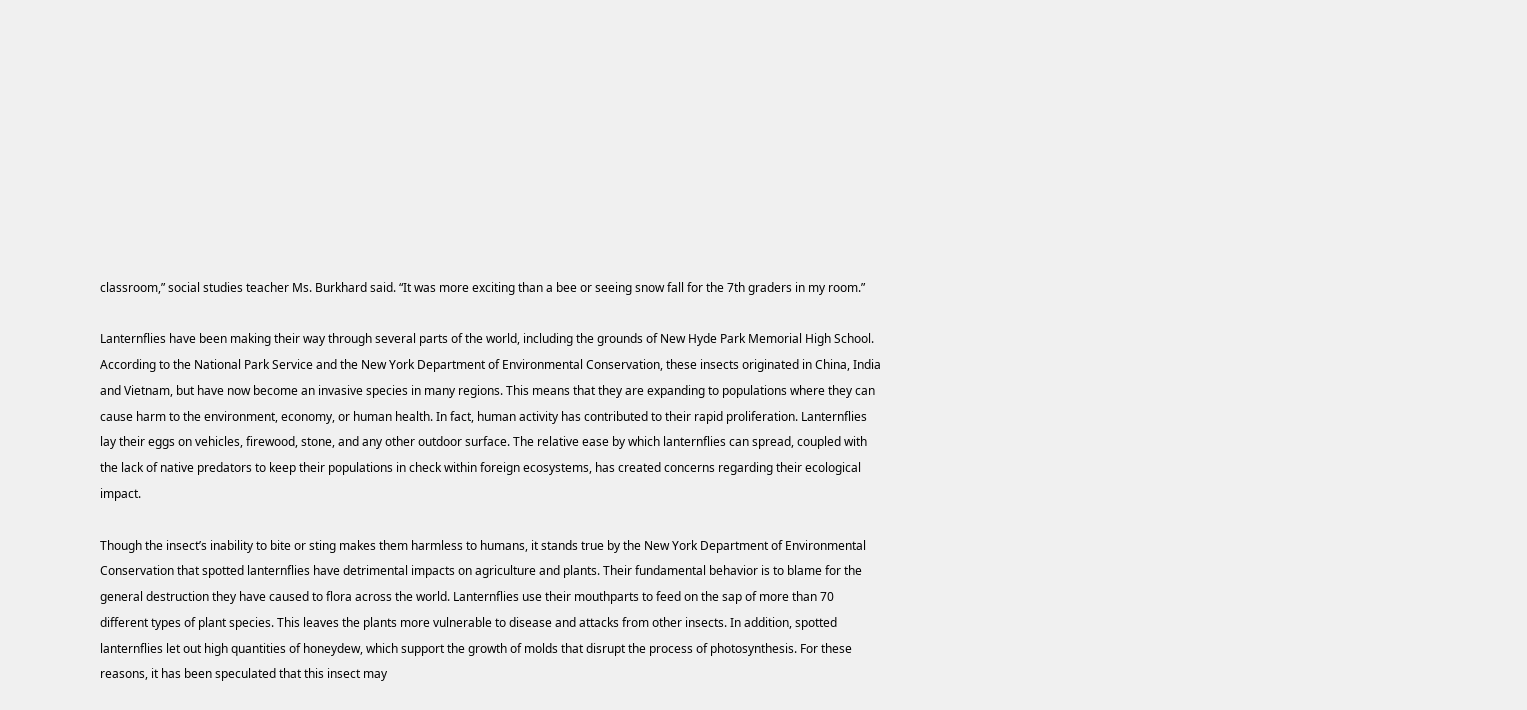classroom,” social studies teacher Ms. Burkhard said. “It was more exciting than a bee or seeing snow fall for the 7th graders in my room.”

Lanternflies have been making their way through several parts of the world, including the grounds of New Hyde Park Memorial High School. According to the National Park Service and the New York Department of Environmental Conservation, these insects originated in China, India and Vietnam, but have now become an invasive species in many regions. This means that they are expanding to populations where they can cause harm to the environment, economy, or human health. In fact, human activity has contributed to their rapid proliferation. Lanternflies lay their eggs on vehicles, firewood, stone, and any other outdoor surface. The relative ease by which lanternflies can spread, coupled with the lack of native predators to keep their populations in check within foreign ecosystems, has created concerns regarding their ecological impact.

Though the insect’s inability to bite or sting makes them harmless to humans, it stands true by the New York Department of Environmental Conservation that spotted lanternflies have detrimental impacts on agriculture and plants. Their fundamental behavior is to blame for the general destruction they have caused to flora across the world. Lanternflies use their mouthparts to feed on the sap of more than 70 different types of plant species. This leaves the plants more vulnerable to disease and attacks from other insects. In addition, spotted lanternflies let out high quantities of honeydew, which support the growth of molds that disrupt the process of photosynthesis. For these reasons, it has been speculated that this insect may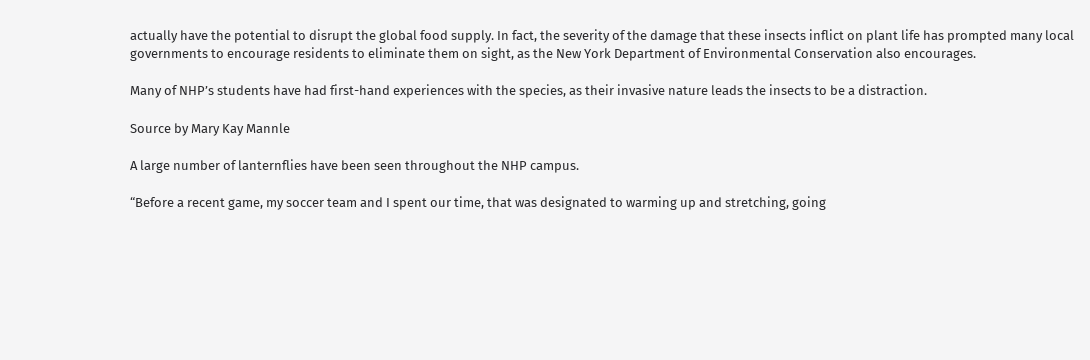actually have the potential to disrupt the global food supply. In fact, the severity of the damage that these insects inflict on plant life has prompted many local governments to encourage residents to eliminate them on sight, as the New York Department of Environmental Conservation also encourages.

Many of NHP’s students have had first-hand experiences with the species, as their invasive nature leads the insects to be a distraction.

Source by Mary Kay Mannle

A large number of lanternflies have been seen throughout the NHP campus.

“Before a recent game, my soccer team and I spent our time, that was designated to warming up and stretching, going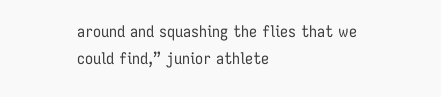around and squashing the flies that we could find,” junior athlete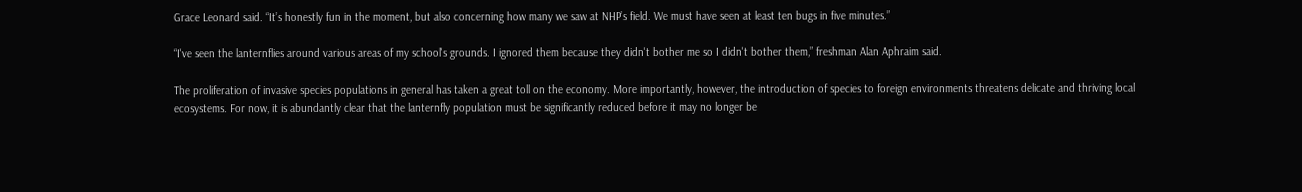Grace Leonard said. “It’s honestly fun in the moment, but also concerning how many we saw at NHP’s field. We must have seen at least ten bugs in five minutes.”

“I've seen the lanternflies around various areas of my school's grounds. I ignored them because they didn't bother me so I didn't bother them,” freshman Alan Aphraim said.

The proliferation of invasive species populations in general has taken a great toll on the economy. More importantly, however, the introduction of species to foreign environments threatens delicate and thriving local ecosystems. For now, it is abundantly clear that the lanternfly population must be significantly reduced before it may no longer be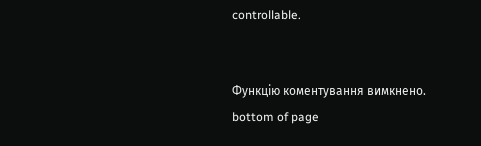controllable.


Функцію коментування вимкнено.
bottom of page